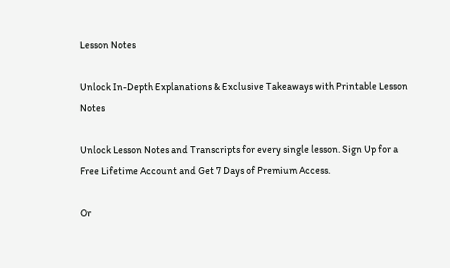Lesson Notes

Unlock In-Depth Explanations & Exclusive Takeaways with Printable Lesson Notes

Unlock Lesson Notes and Transcripts for every single lesson. Sign Up for a Free Lifetime Account and Get 7 Days of Premium Access.

Or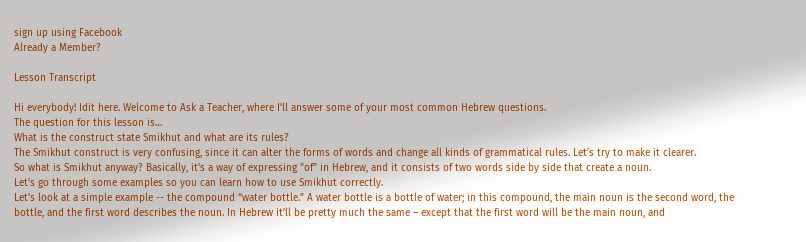sign up using Facebook
Already a Member?

Lesson Transcript

Hi everybody! Idit here. Welcome to Ask a Teacher, where I’ll answer some of your most common Hebrew questions.
The question for this lesson is…
What is the construct state Smikhut and what are its rules?
The Smikhut construct is very confusing, since it can alter the forms of words and change all kinds of grammatical rules. Let’s try to make it clearer.
So what is Smikhut anyway? Basically, it’s a way of expressing "of" in Hebrew, and it consists of two words side by side that create a noun.
Let’s go through some examples so you can learn how to use Smikhut correctly.
Let’s look at a simple example -- the compound “water bottle.” A water bottle is a bottle of water; in this compound, the main noun is the second word, the bottle, and the first word describes the noun. In Hebrew it’ll be pretty much the same – except that the first word will be the main noun, and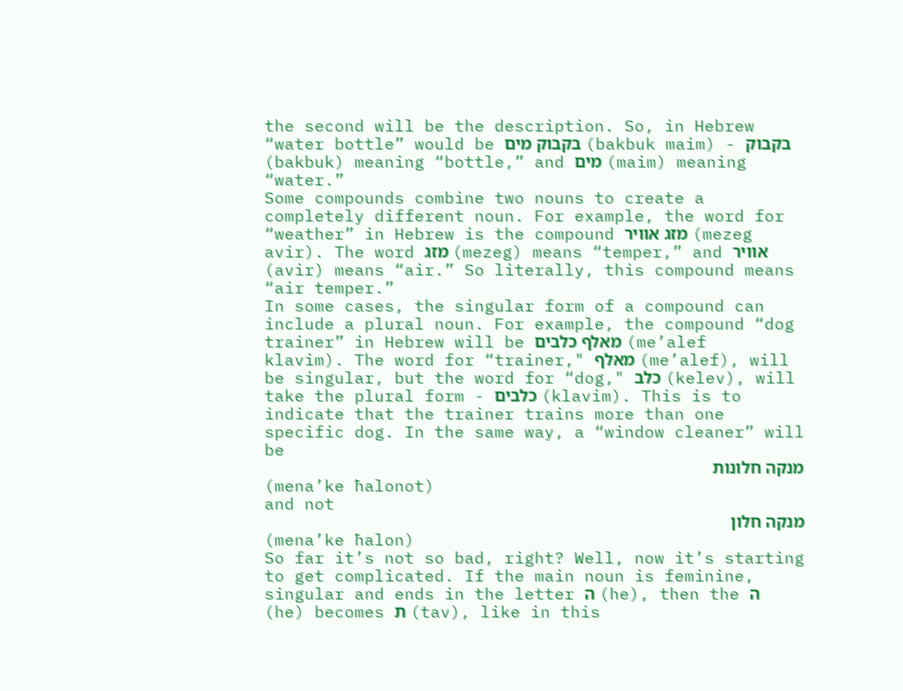the second will be the description. So, in Hebrew “water bottle” would be בקבוק מים (bakbuk maim) - בקבוק (bakbuk) meaning “bottle,” and מים (maim) meaning “water.”
Some compounds combine two nouns to create a completely different noun. For example, the word for “weather” in Hebrew is the compound מזג אוויר (mezeg avir). The word מזג (mezeg) means “temper,” and אוויר (avir) means “air.” So literally, this compound means “air temper.”
In some cases, the singular form of a compound can include a plural noun. For example, the compound “dog trainer” in Hebrew will be מאלף כלבים (me’alef klavim). The word for “trainer," מאלף (me’alef), will be singular, but the word for “dog," כלב (kelev), will take the plural form - כלבים (klavim). This is to indicate that the trainer trains more than one specific dog. In the same way, a “window cleaner” will be
מנקה חלונות
(mena’ke ħalonot)
and not
מנקה חלון
(mena’ke ħalon)
So far it’s not so bad, right? Well, now it’s starting to get complicated. If the main noun is feminine, singular and ends in the letter ה (he), then the ה (he) becomes ת (tav), like in this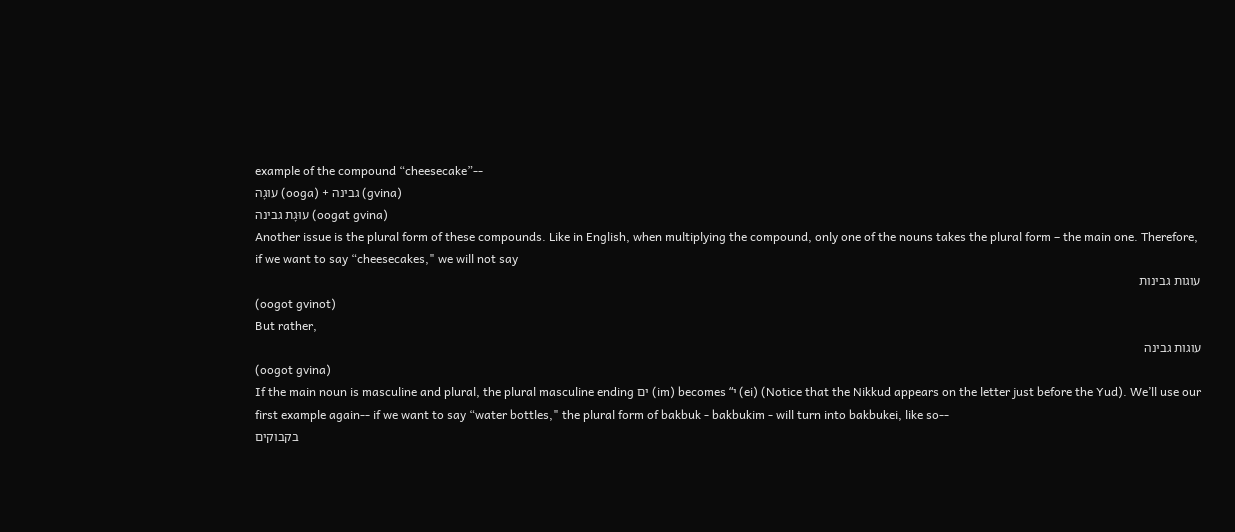example of the compound “cheesecake”--
עוּגָה (ooga) + גבינה (gvina)
עוּגָת גבינה (oogat gvina)
Another issue is the plural form of these compounds. Like in English, when multiplying the compound, only one of the nouns takes the plural form – the main one. Therefore, if we want to say “cheesecakes," we will not say
עוגות גבינות
(oogot gvinot)
But rather,
עוגות גבינה
(oogot gvina)
If the main noun is masculine and plural, the plural masculine ending ים (im) becomes “י (ei) (Notice that the Nikkud appears on the letter just before the Yud). We’ll use our first example again-- if we want to say “water bottles," the plural form of bakbuk - bakbukim - will turn into bakbukei, like so--
בקבוקים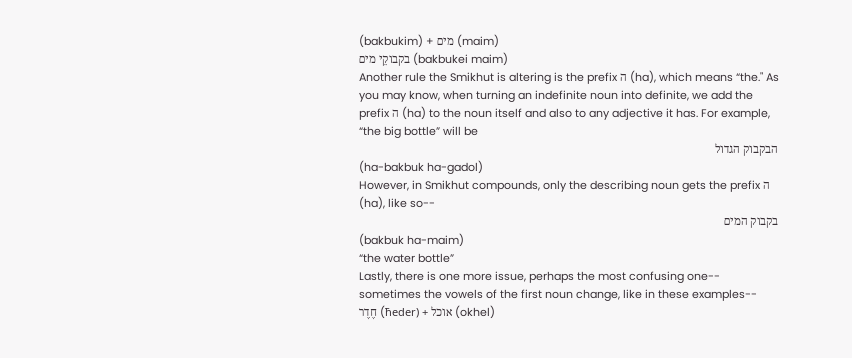(bakbukim) + מים (maim)
בקבוקֵי מים (bakbukei maim)
Another rule the Smikhut is altering is the prefix ה (ha), which means “the." As you may know, when turning an indefinite noun into definite, we add the prefix ה (ha) to the noun itself and also to any adjective it has. For example, “the big bottle” will be
הבקבוק הגדול
(ha-bakbuk ha-gadol)
However, in Smikhut compounds, only the describing noun gets the prefix ה (ha), like so--
בקבוק המים
(bakbuk ha-maim)
“the water bottle”
Lastly, there is one more issue, perhaps the most confusing one-- sometimes the vowels of the first noun change, like in these examples--
חֶדֶר (ħeder) + אוכל (okhel)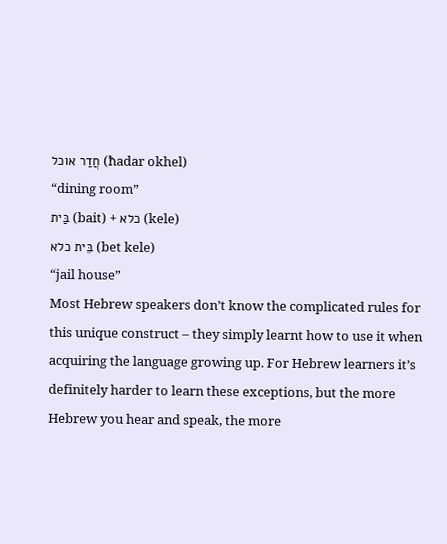חֲדַר אוכל (ħadar okhel)
“dining room”
בַּית (bait) + כלא (kele)
בֵּית כלא (bet kele)
“jail house”
Most Hebrew speakers don’t know the complicated rules for this unique construct – they simply learnt how to use it when acquiring the language growing up. For Hebrew learners it’s definitely harder to learn these exceptions, but the more Hebrew you hear and speak, the more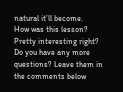natural it’ll become.
How was this lesson? Pretty interesting right?
Do you have any more questions? Leave them in the comments below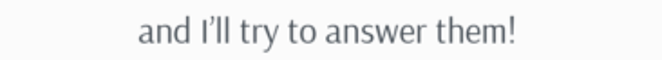and I’ll try to answer them!